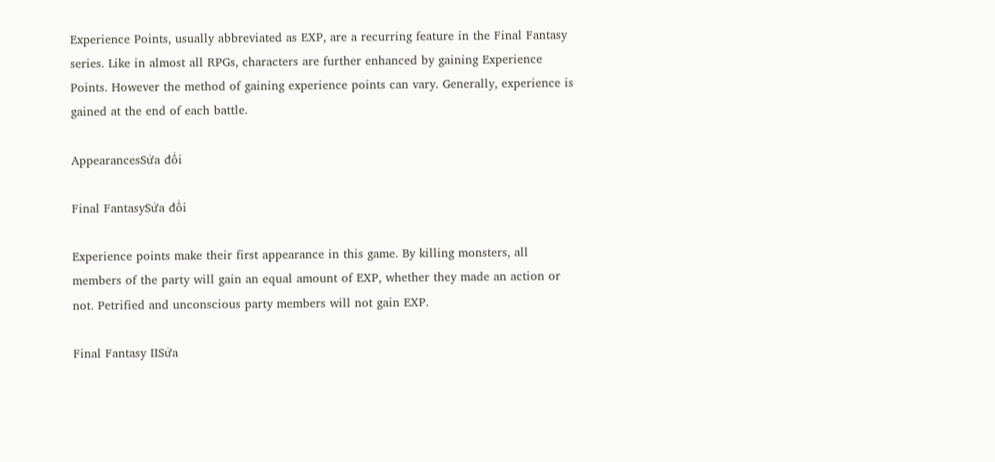Experience Points, usually abbreviated as EXP, are a recurring feature in the Final Fantasy series. Like in almost all RPGs, characters are further enhanced by gaining Experience Points. However the method of gaining experience points can vary. Generally, experience is gained at the end of each battle.

AppearancesSửa đổi

Final FantasySửa đổi

Experience points make their first appearance in this game. By killing monsters, all members of the party will gain an equal amount of EXP, whether they made an action or not. Petrified and unconscious party members will not gain EXP.

Final Fantasy IISửa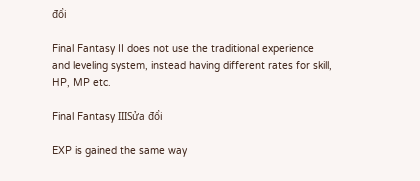đổi

Final Fantasy II does not use the traditional experience and leveling system, instead having different rates for skill, HP, MP etc.

Final Fantasy IIISửa đổi

EXP is gained the same way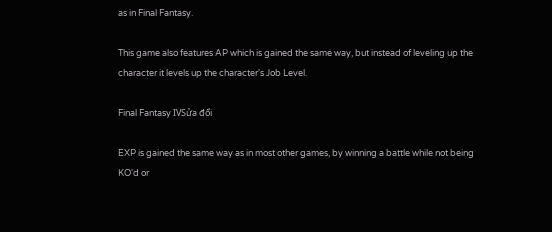as in Final Fantasy.

This game also features AP which is gained the same way, but instead of leveling up the character it levels up the character's Job Level.

Final Fantasy IVSửa đổi

EXP is gained the same way as in most other games, by winning a battle while not being KO'd or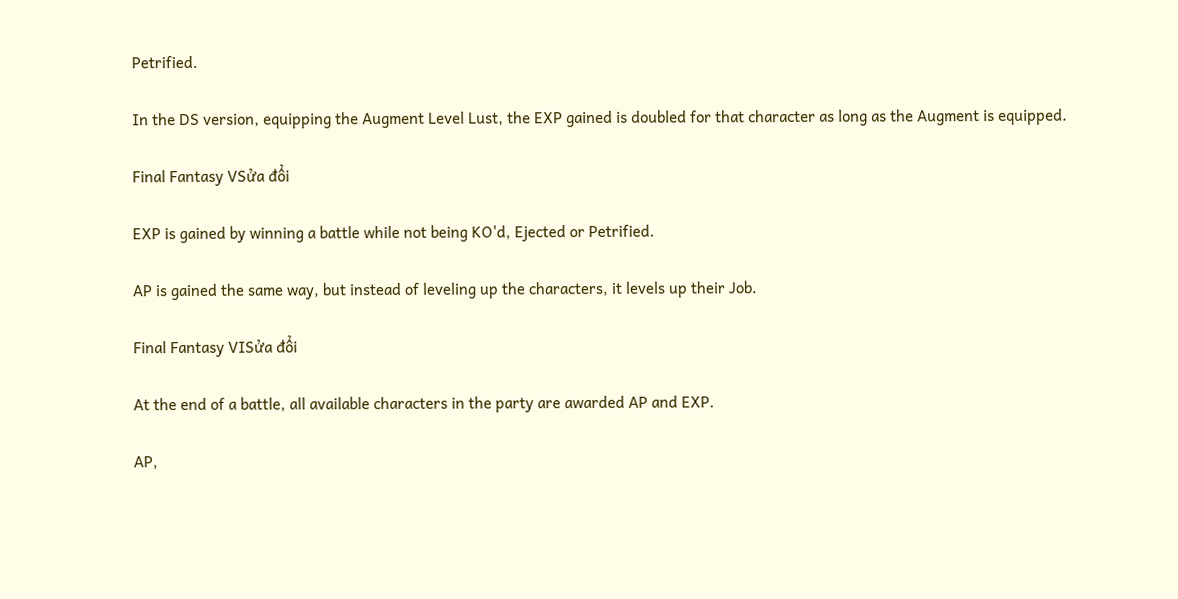Petrified.

In the DS version, equipping the Augment Level Lust, the EXP gained is doubled for that character as long as the Augment is equipped.

Final Fantasy VSửa đổi

EXP is gained by winning a battle while not being KO'd, Ejected or Petrified.

AP is gained the same way, but instead of leveling up the characters, it levels up their Job.

Final Fantasy VISửa đổi

At the end of a battle, all available characters in the party are awarded AP and EXP.

AP,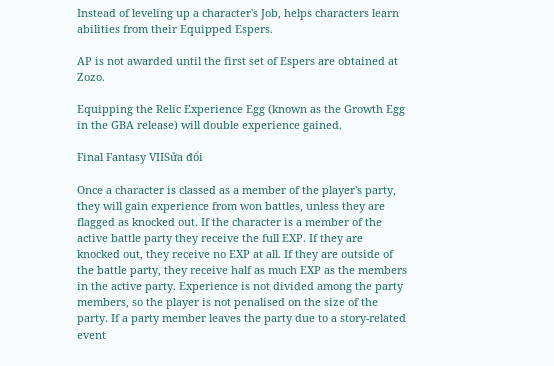Instead of leveling up a character's Job, helps characters learn abilities from their Equipped Espers.

AP is not awarded until the first set of Espers are obtained at Zozo.

Equipping the Relic Experience Egg (known as the Growth Egg in the GBA release) will double experience gained.

Final Fantasy VIISửa đổi

Once a character is classed as a member of the player's party, they will gain experience from won battles, unless they are flagged as knocked out. If the character is a member of the active battle party they receive the full EXP. If they are knocked out, they receive no EXP at all. If they are outside of the battle party, they receive half as much EXP as the members in the active party. Experience is not divided among the party members, so the player is not penalised on the size of the party. If a party member leaves the party due to a story-related event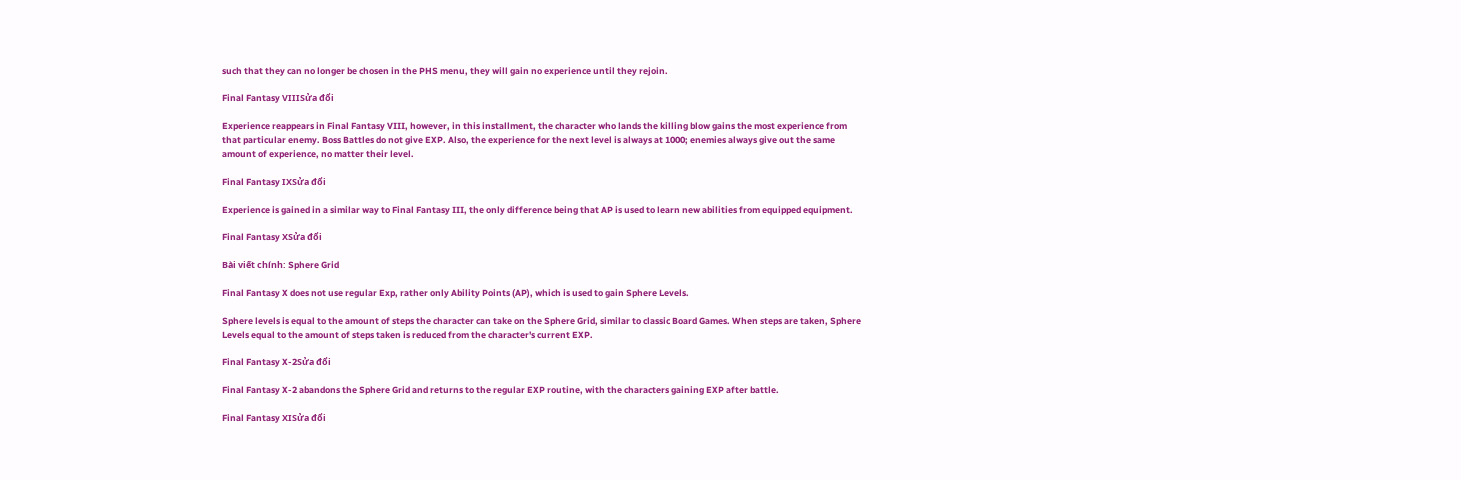such that they can no longer be chosen in the PHS menu, they will gain no experience until they rejoin.

Final Fantasy VIIISửa đổi

Experience reappears in Final Fantasy VIII, however, in this installment, the character who lands the killing blow gains the most experience from that particular enemy. Boss Battles do not give EXP. Also, the experience for the next level is always at 1000; enemies always give out the same amount of experience, no matter their level.

Final Fantasy IXSửa đổi

Experience is gained in a similar way to Final Fantasy III, the only difference being that AP is used to learn new abilities from equipped equipment.

Final Fantasy XSửa đổi

Bài viết chính: Sphere Grid

Final Fantasy X does not use regular Exp, rather only Ability Points (AP), which is used to gain Sphere Levels.

Sphere levels is equal to the amount of steps the character can take on the Sphere Grid, similar to classic Board Games. When steps are taken, Sphere Levels equal to the amount of steps taken is reduced from the character's current EXP.

Final Fantasy X-2Sửa đổi

Final Fantasy X-2 abandons the Sphere Grid and returns to the regular EXP routine, with the characters gaining EXP after battle.

Final Fantasy XISửa đổi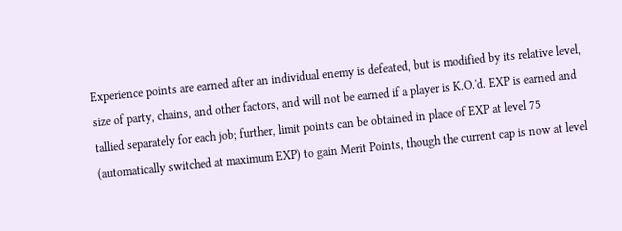Experience points are earned after an individual enemy is defeated, but is modified by its relative level, size of party, chains, and other factors, and will not be earned if a player is K.O.'d. EXP is earned and tallied separately for each job; further, limit points can be obtained in place of EXP at level 75 (automatically switched at maximum EXP) to gain Merit Points, though the current cap is now at level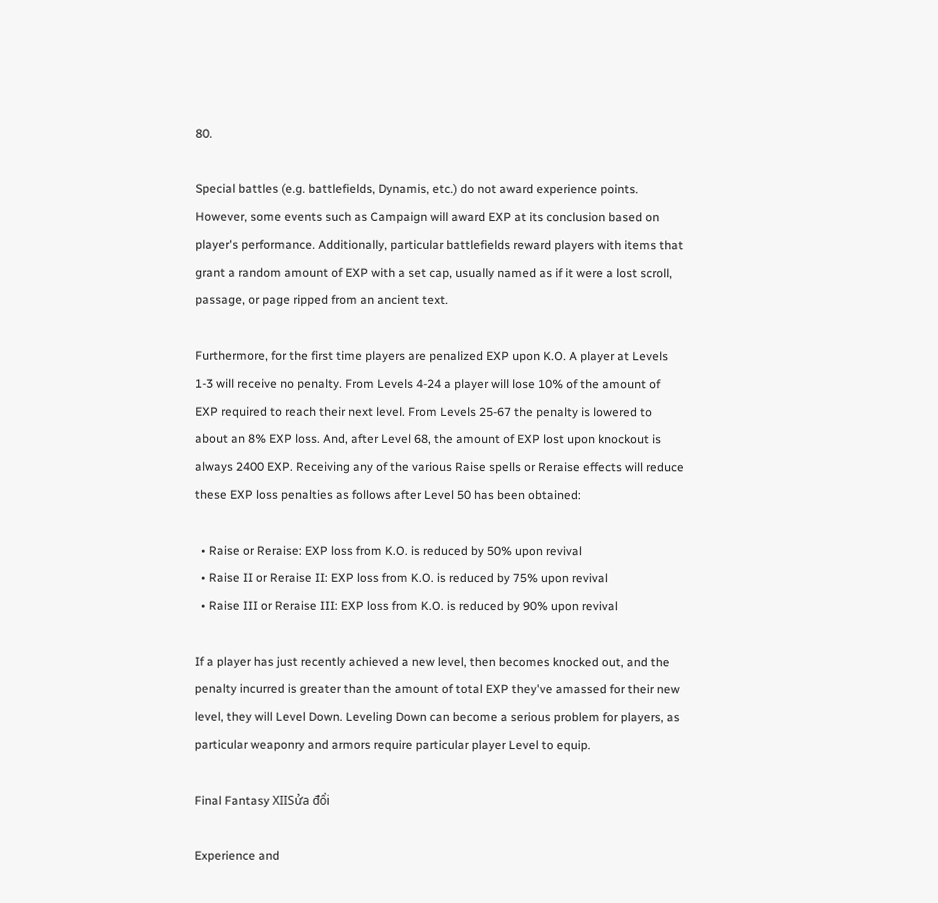80.

Special battles (e.g. battlefields, Dynamis, etc.) do not award experience points. However, some events such as Campaign will award EXP at its conclusion based on player's performance. Additionally, particular battlefields reward players with items that grant a random amount of EXP with a set cap, usually named as if it were a lost scroll, passage, or page ripped from an ancient text.

Furthermore, for the first time players are penalized EXP upon K.O. A player at Levels 1-3 will receive no penalty. From Levels 4-24 a player will lose 10% of the amount of EXP required to reach their next level. From Levels 25-67 the penalty is lowered to about an 8% EXP loss. And, after Level 68, the amount of EXP lost upon knockout is always 2400 EXP. Receiving any of the various Raise spells or Reraise effects will reduce these EXP loss penalties as follows after Level 50 has been obtained:

  • Raise or Reraise: EXP loss from K.O. is reduced by 50% upon revival
  • Raise II or Reraise II: EXP loss from K.O. is reduced by 75% upon revival
  • Raise III or Reraise III: EXP loss from K.O. is reduced by 90% upon revival

If a player has just recently achieved a new level, then becomes knocked out, and the penalty incurred is greater than the amount of total EXP they've amassed for their new level, they will Level Down. Leveling Down can become a serious problem for players, as particular weaponry and armors require particular player Level to equip.

Final Fantasy XIISửa đổi

Experience and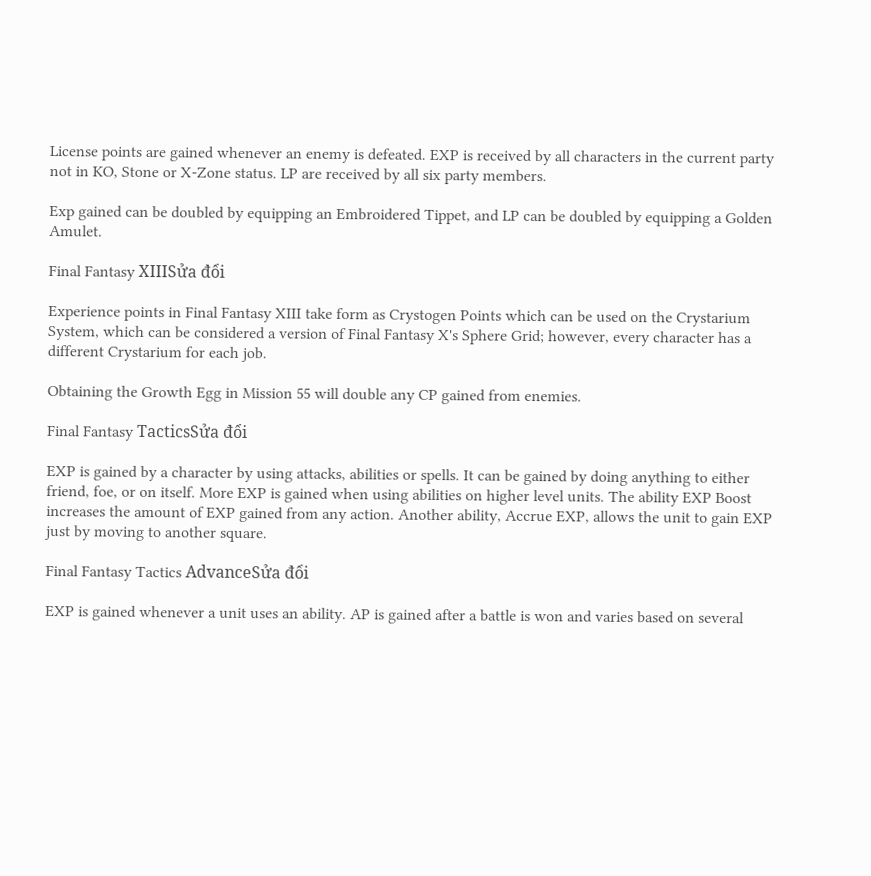License points are gained whenever an enemy is defeated. EXP is received by all characters in the current party not in KO, Stone or X-Zone status. LP are received by all six party members.

Exp gained can be doubled by equipping an Embroidered Tippet, and LP can be doubled by equipping a Golden Amulet.

Final Fantasy XIIISửa đổi

Experience points in Final Fantasy XIII take form as Crystogen Points which can be used on the Crystarium System, which can be considered a version of Final Fantasy X's Sphere Grid; however, every character has a different Crystarium for each job.

Obtaining the Growth Egg in Mission 55 will double any CP gained from enemies.

Final Fantasy TacticsSửa đổi

EXP is gained by a character by using attacks, abilities or spells. It can be gained by doing anything to either friend, foe, or on itself. More EXP is gained when using abilities on higher level units. The ability EXP Boost increases the amount of EXP gained from any action. Another ability, Accrue EXP, allows the unit to gain EXP just by moving to another square.

Final Fantasy Tactics AdvanceSửa đổi

EXP is gained whenever a unit uses an ability. AP is gained after a battle is won and varies based on several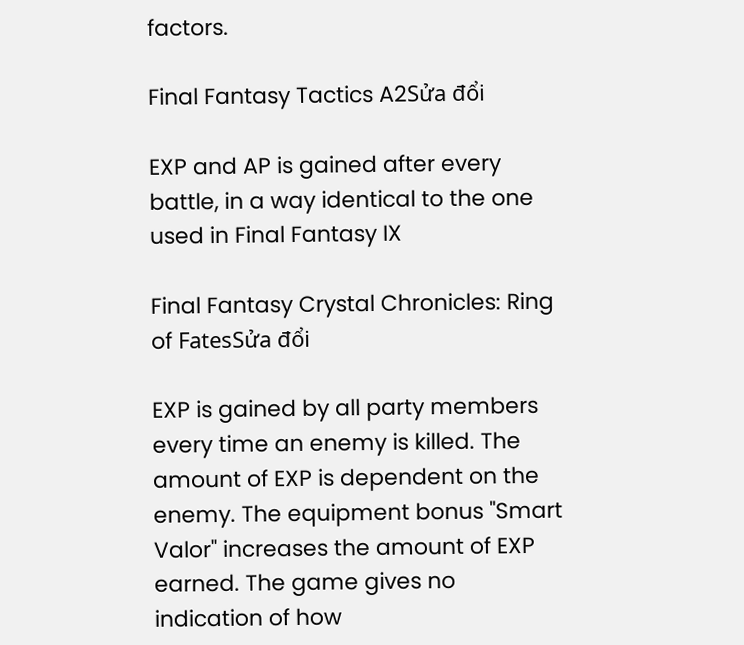factors.

Final Fantasy Tactics A2Sửa đổi

EXP and AP is gained after every battle, in a way identical to the one used in Final Fantasy IX

Final Fantasy Crystal Chronicles: Ring of FatesSửa đổi

EXP is gained by all party members every time an enemy is killed. The amount of EXP is dependent on the enemy. The equipment bonus "Smart Valor" increases the amount of EXP earned. The game gives no indication of how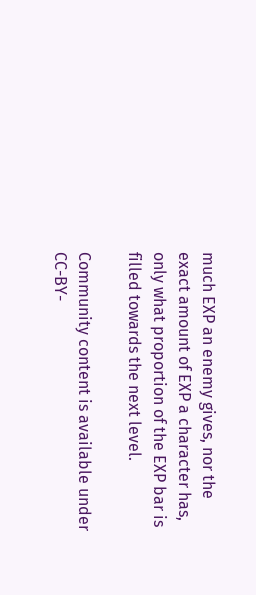much EXP an enemy gives, nor the exact amount of EXP a character has, only what proportion of the EXP bar is filled towards the next level.

Community content is available under CC-BY-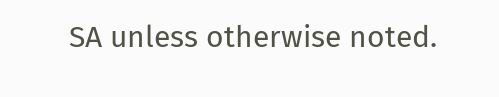SA unless otherwise noted.